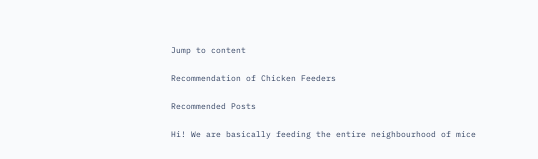Jump to content

Recommendation of Chicken Feeders

Recommended Posts

Hi! We are basically feeding the entire neighbourhood of mice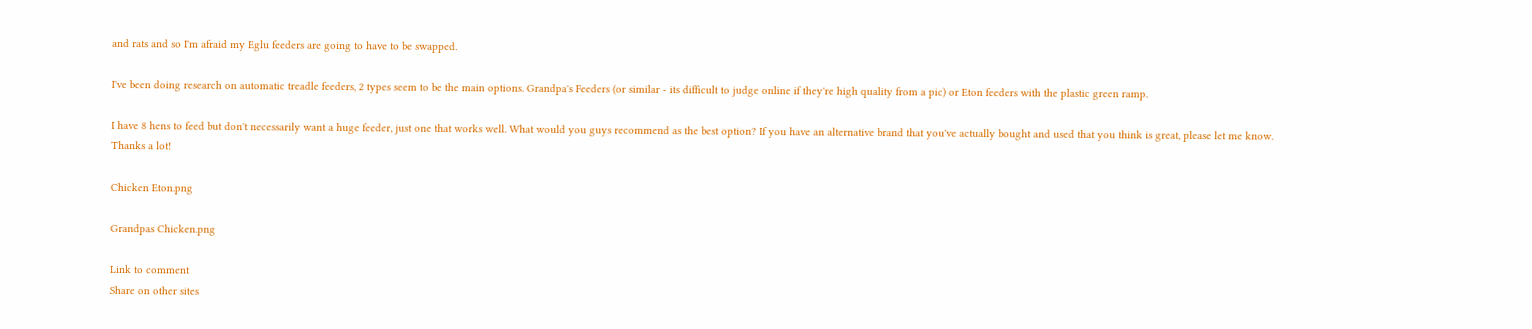and rats and so I'm afraid my Eglu feeders are going to have to be swapped.

I've been doing research on automatic treadle feeders, 2 types seem to be the main options. Grandpa's Feeders (or similar - its difficult to judge online if they're high quality from a pic) or Eton feeders with the plastic green ramp.

I have 8 hens to feed but don't necessarily want a huge feeder, just one that works well. What would you guys recommend as the best option? If you have an alternative brand that you've actually bought and used that you think is great, please let me know.
Thanks a lot!

Chicken Eton.png

Grandpas Chicken.png

Link to comment
Share on other sites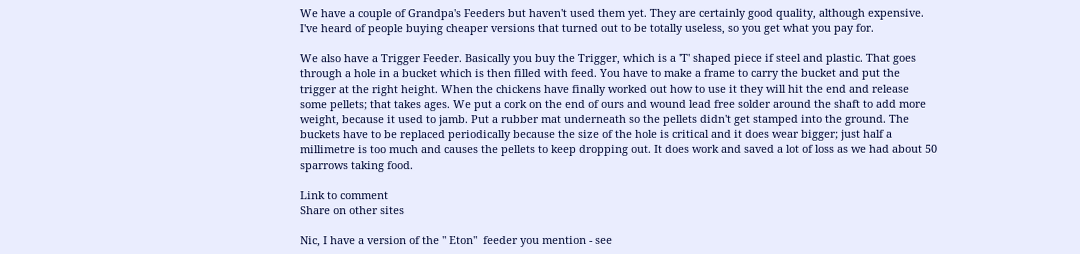We have a couple of Grandpa's Feeders but haven't used them yet. They are certainly good quality, although expensive. I've heard of people buying cheaper versions that turned out to be totally useless, so you get what you pay for.

We also have a Trigger Feeder. Basically you buy the Trigger, which is a 'T' shaped piece if steel and plastic. That goes through a hole in a bucket which is then filled with feed. You have to make a frame to carry the bucket and put the trigger at the right height. When the chickens have finally worked out how to use it they will hit the end and release some pellets; that takes ages. We put a cork on the end of ours and wound lead free solder around the shaft to add more weight, because it used to jamb. Put a rubber mat underneath so the pellets didn't get stamped into the ground. The buckets have to be replaced periodically because the size of the hole is critical and it does wear bigger; just half a millimetre is too much and causes the pellets to keep dropping out. It does work and saved a lot of loss as we had about 50 sparrows taking food.

Link to comment
Share on other sites

Nic, I have a version of the " Eton"  feeder you mention - see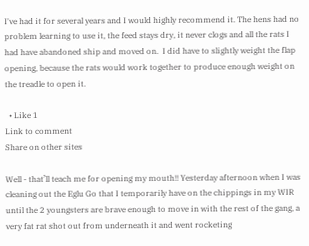I've had it for several years and I would highly recommend it. The hens had no problem learning to use it, the feed stays dry, it never clogs and all the rats I had have abandoned ship and moved on.  I did have to slightly weight the flap opening, because the rats would work together to produce enough weight on the treadle to open it.

  • Like 1
Link to comment
Share on other sites

Well - that’ll teach me for opening my mouth!! Yesterday afternoon when I was cleaning out the Eglu Go that I temporarily have on the chippings in my WIR until the 2 youngsters are brave enough to move in with the rest of the gang, a very fat rat shot out from underneath it and went rocketing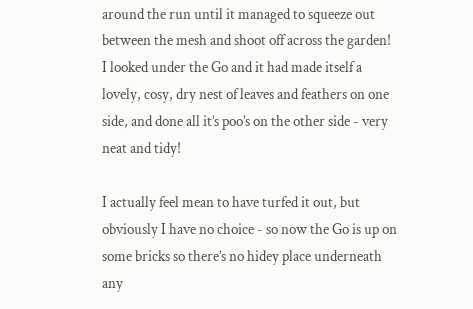around the run until it managed to squeeze out between the mesh and shoot off across the garden! I looked under the Go and it had made itself a lovely, cosy, dry nest of leaves and feathers on one side, and done all it’s poo’s on the other side - very neat and tidy!

I actually feel mean to have turfed it out, but obviously I have no choice - so now the Go is up on some bricks so there’s no hidey place underneath any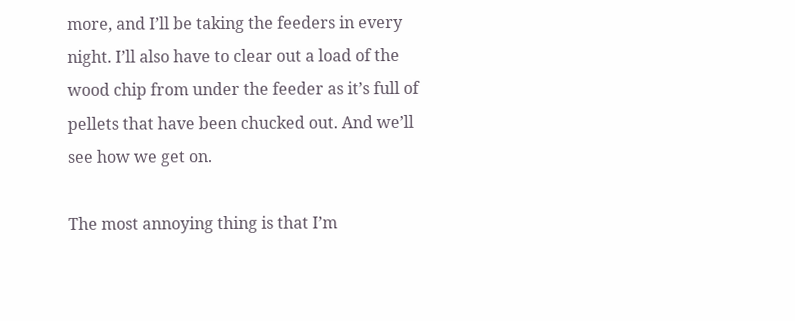more, and I’ll be taking the feeders in every night. I’ll also have to clear out a load of the wood chip from under the feeder as it’s full of pellets that have been chucked out. And we’ll see how we get on.

The most annoying thing is that I’m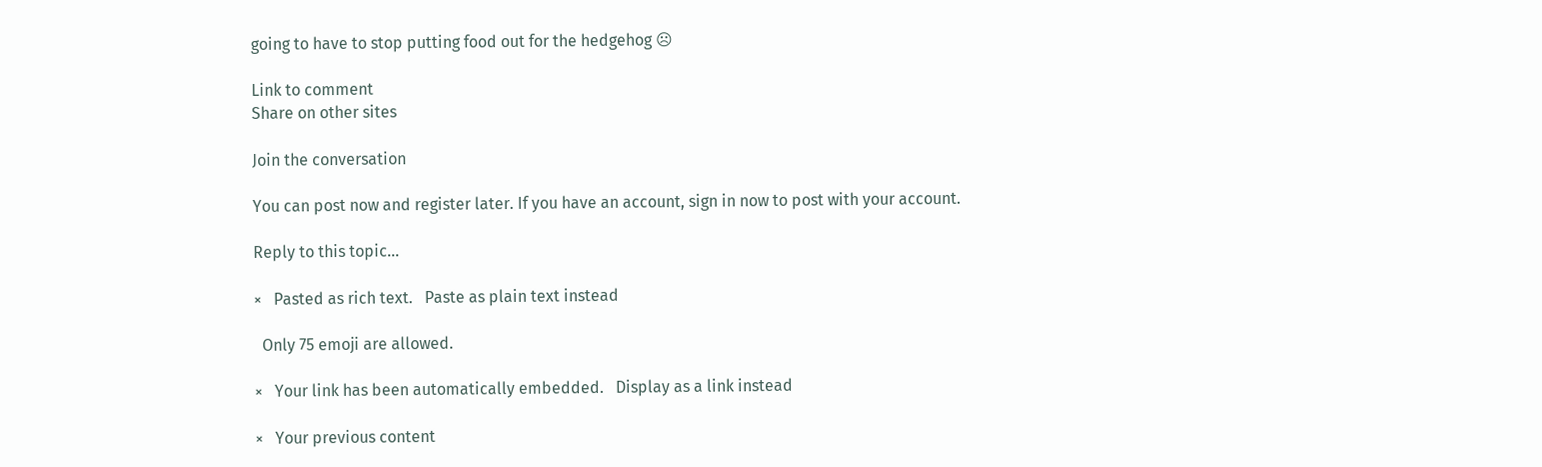going to have to stop putting food out for the hedgehog ☹

Link to comment
Share on other sites

Join the conversation

You can post now and register later. If you have an account, sign in now to post with your account.

Reply to this topic...

×   Pasted as rich text.   Paste as plain text instead

  Only 75 emoji are allowed.

×   Your link has been automatically embedded.   Display as a link instead

×   Your previous content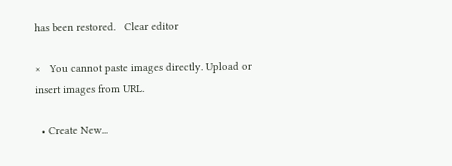has been restored.   Clear editor

×   You cannot paste images directly. Upload or insert images from URL.

  • Create New...